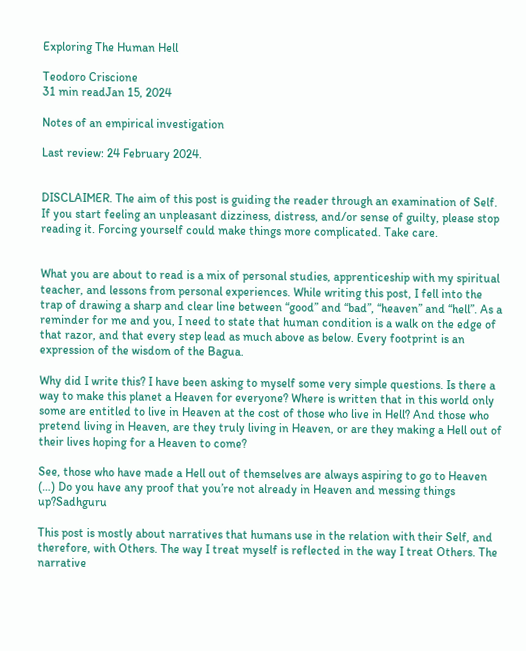Exploring The Human Hell

Teodoro Criscione
31 min readJan 15, 2024

Notes of an empirical investigation

Last review: 24 February 2024.


DISCLAIMER. The aim of this post is guiding the reader through an examination of Self. If you start feeling an unpleasant dizziness, distress, and/or sense of guilty, please stop reading it. Forcing yourself could make things more complicated. Take care.


What you are about to read is a mix of personal studies, apprenticeship with my spiritual teacher, and lessons from personal experiences. While writing this post, I fell into the trap of drawing a sharp and clear line between “good” and “bad”, “heaven” and “hell”. As a reminder for me and you, I need to state that human condition is a walk on the edge of that razor, and that every step lead as much above as below. Every footprint is an expression of the wisdom of the Bagua.

Why did I write this? I have been asking to myself some very simple questions. Is there a way to make this planet a Heaven for everyone? Where is written that in this world only some are entitled to live in Heaven at the cost of those who live in Hell? And those who pretend living in Heaven, are they truly living in Heaven, or are they making a Hell out of their lives hoping for a Heaven to come?

See, those who have made a Hell out of themselves are always aspiring to go to Heaven (…) Do you have any proof that you’re not already in Heaven and messing things up?Sadhguru

This post is mostly about narratives that humans use in the relation with their Self, and therefore, with Others. The way I treat myself is reflected in the way I treat Others. The narrative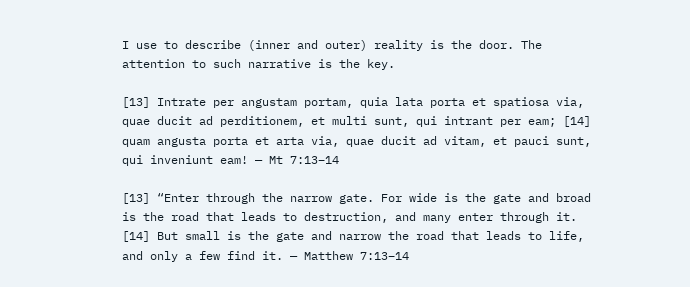I use to describe (inner and outer) reality is the door. The attention to such narrative is the key.

[13] Intrate per angustam portam, quia lata porta et spatiosa via, quae ducit ad perditionem, et multi sunt, qui intrant per eam; [14] quam angusta porta et arta via, quae ducit ad vitam, et pauci sunt, qui inveniunt eam! — Mt 7:13–14

[13] “Enter through the narrow gate. For wide is the gate and broad is the road that leads to destruction, and many enter through it. [14] But small is the gate and narrow the road that leads to life, and only a few find it. — Matthew 7:13–14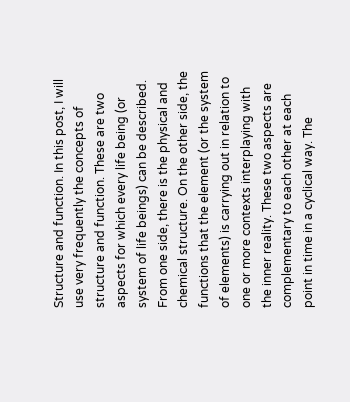Structure and function. In this post, I will use very frequently the concepts of structure and function. These are two aspects for which every life being (or system of life beings) can be described. From one side, there is the physical and chemical structure. On the other side, the functions that the element (or the system of elements) is carrying out in relation to one or more contexts interplaying with the inner reality. These two aspects are complementary to each other at each point in time in a cyclical way. The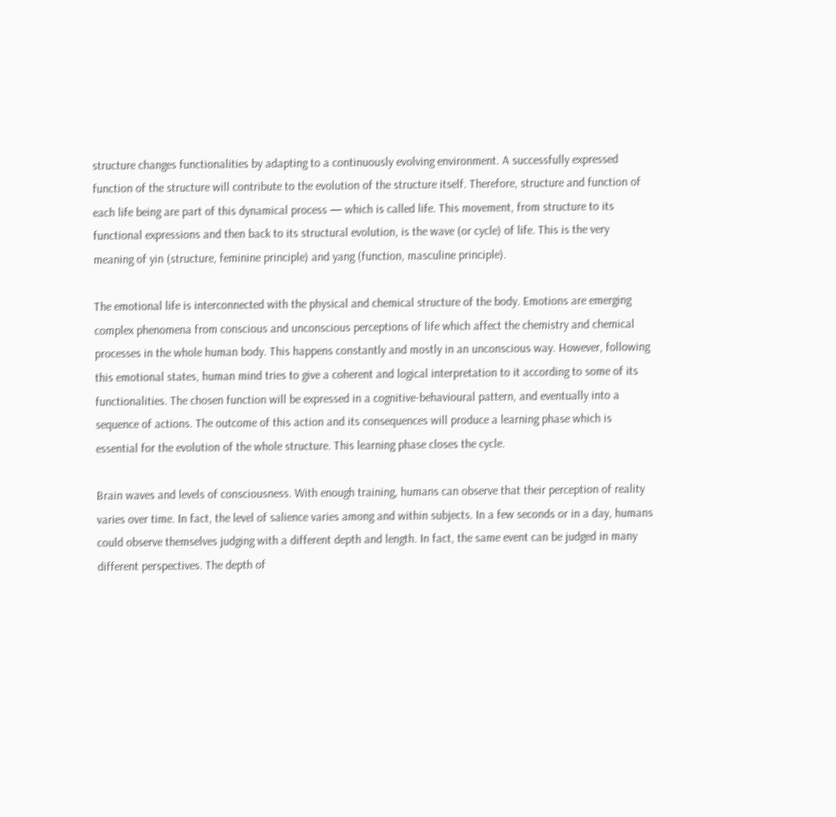structure changes functionalities by adapting to a continuously evolving environment. A successfully expressed function of the structure will contribute to the evolution of the structure itself. Therefore, structure and function of each life being are part of this dynamical process — which is called life. This movement, from structure to its functional expressions and then back to its structural evolution, is the wave (or cycle) of life. This is the very meaning of yin (structure, feminine principle) and yang (function, masculine principle).

The emotional life is interconnected with the physical and chemical structure of the body. Emotions are emerging complex phenomena from conscious and unconscious perceptions of life which affect the chemistry and chemical processes in the whole human body. This happens constantly and mostly in an unconscious way. However, following this emotional states, human mind tries to give a coherent and logical interpretation to it according to some of its functionalities. The chosen function will be expressed in a cognitive-behavioural pattern, and eventually into a sequence of actions. The outcome of this action and its consequences will produce a learning phase which is essential for the evolution of the whole structure. This learning phase closes the cycle.

Brain waves and levels of consciousness. With enough training, humans can observe that their perception of reality varies over time. In fact, the level of salience varies among and within subjects. In a few seconds or in a day, humans could observe themselves judging with a different depth and length. In fact, the same event can be judged in many different perspectives. The depth of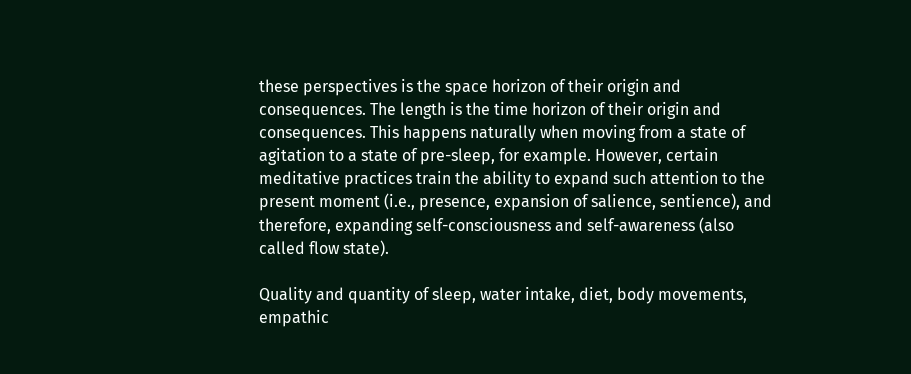these perspectives is the space horizon of their origin and consequences. The length is the time horizon of their origin and consequences. This happens naturally when moving from a state of agitation to a state of pre-sleep, for example. However, certain meditative practices train the ability to expand such attention to the present moment (i.e., presence, expansion of salience, sentience), and therefore, expanding self-consciousness and self-awareness (also called flow state).

Quality and quantity of sleep, water intake, diet, body movements, empathic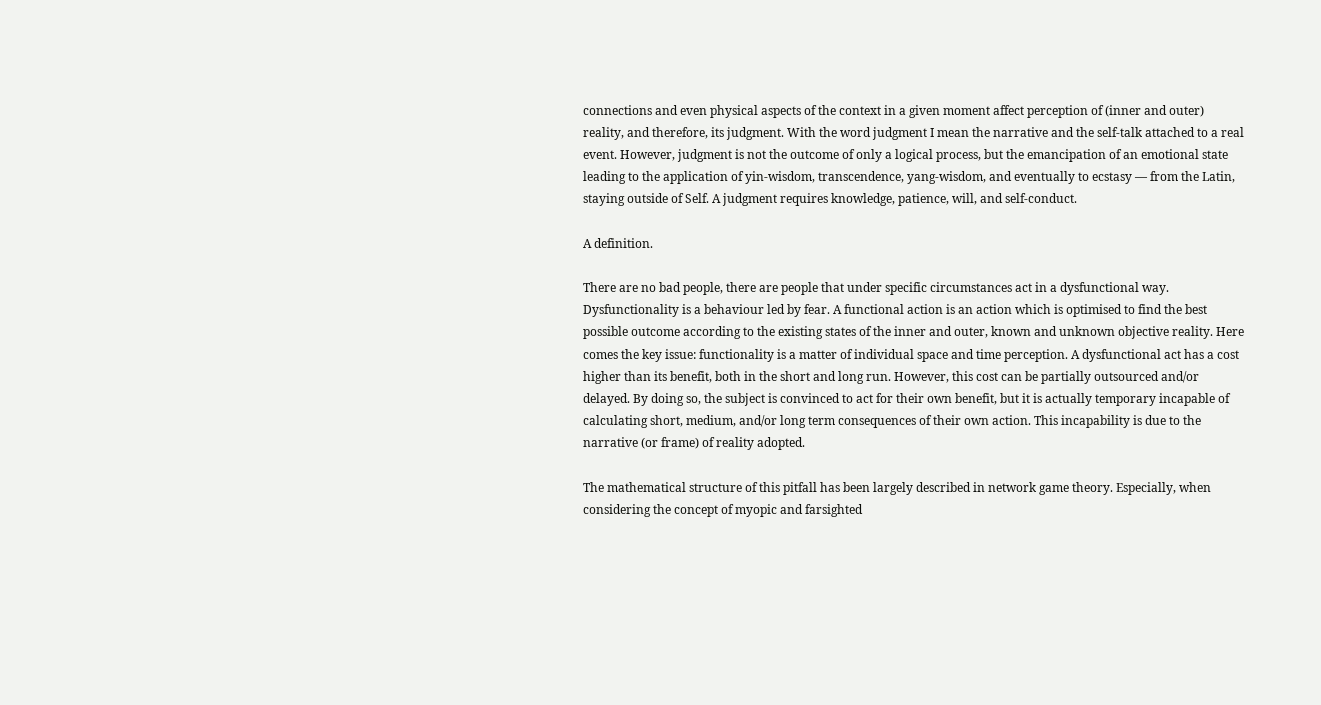connections and even physical aspects of the context in a given moment affect perception of (inner and outer) reality, and therefore, its judgment. With the word judgment I mean the narrative and the self-talk attached to a real event. However, judgment is not the outcome of only a logical process, but the emancipation of an emotional state leading to the application of yin-wisdom, transcendence, yang-wisdom, and eventually to ecstasy — from the Latin, staying outside of Self. A judgment requires knowledge, patience, will, and self-conduct.

A definition.

There are no bad people, there are people that under specific circumstances act in a dysfunctional way. Dysfunctionality is a behaviour led by fear. A functional action is an action which is optimised to find the best possible outcome according to the existing states of the inner and outer, known and unknown objective reality. Here comes the key issue: functionality is a matter of individual space and time perception. A dysfunctional act has a cost higher than its benefit, both in the short and long run. However, this cost can be partially outsourced and/or delayed. By doing so, the subject is convinced to act for their own benefit, but it is actually temporary incapable of calculating short, medium, and/or long term consequences of their own action. This incapability is due to the narrative (or frame) of reality adopted.

The mathematical structure of this pitfall has been largely described in network game theory. Especially, when considering the concept of myopic and farsighted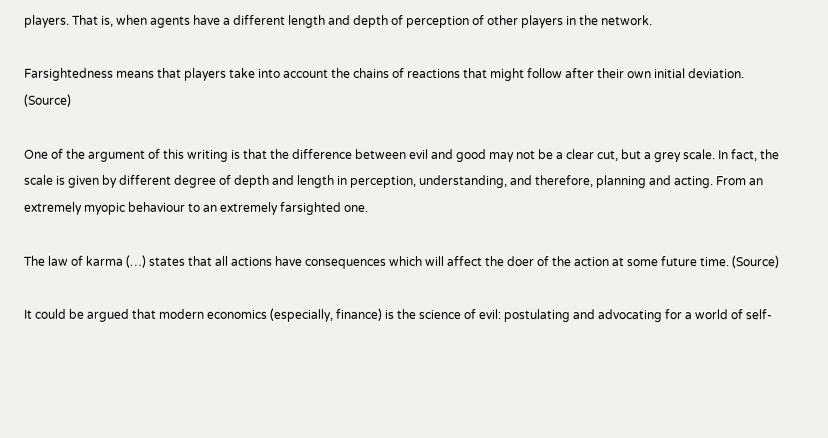players. That is, when agents have a different length and depth of perception of other players in the network.

Farsightedness means that players take into account the chains of reactions that might follow after their own initial deviation. (Source)

One of the argument of this writing is that the difference between evil and good may not be a clear cut, but a grey scale. In fact, the scale is given by different degree of depth and length in perception, understanding, and therefore, planning and acting. From an extremely myopic behaviour to an extremely farsighted one.

The law of karma (…) states that all actions have consequences which will affect the doer of the action at some future time. (Source)

It could be argued that modern economics (especially, finance) is the science of evil: postulating and advocating for a world of self-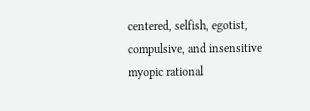centered, selfish, egotist, compulsive, and insensitive myopic rational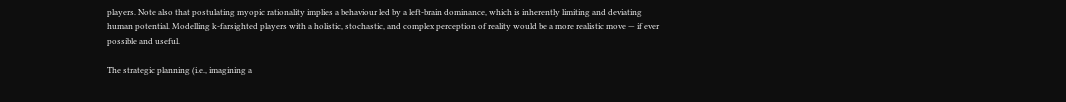players. Note also that postulating myopic rationality implies a behaviour led by a left-brain dominance, which is inherently limiting and deviating human potential. Modelling k-farsighted players with a holistic, stochastic, and complex perception of reality would be a more realistic move — if ever possible and useful.

The strategic planning (i.e., imagining a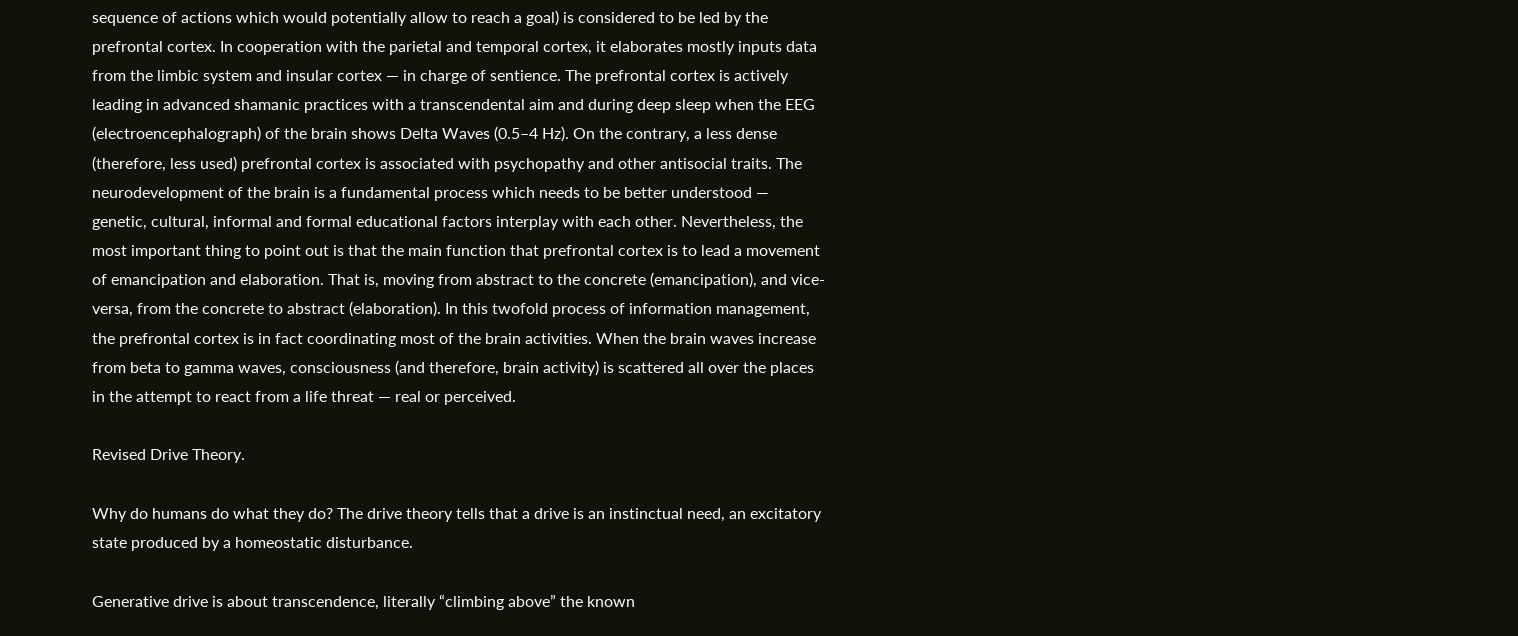sequence of actions which would potentially allow to reach a goal) is considered to be led by the prefrontal cortex. In cooperation with the parietal and temporal cortex, it elaborates mostly inputs data from the limbic system and insular cortex — in charge of sentience. The prefrontal cortex is actively leading in advanced shamanic practices with a transcendental aim and during deep sleep when the EEG (electroencephalograph) of the brain shows Delta Waves (0.5–4 Hz). On the contrary, a less dense (therefore, less used) prefrontal cortex is associated with psychopathy and other antisocial traits. The neurodevelopment of the brain is a fundamental process which needs to be better understood — genetic, cultural, informal and formal educational factors interplay with each other. Nevertheless, the most important thing to point out is that the main function that prefrontal cortex is to lead a movement of emancipation and elaboration. That is, moving from abstract to the concrete (emancipation), and vice-versa, from the concrete to abstract (elaboration). In this twofold process of information management, the prefrontal cortex is in fact coordinating most of the brain activities. When the brain waves increase from beta to gamma waves, consciousness (and therefore, brain activity) is scattered all over the places in the attempt to react from a life threat — real or perceived.

Revised Drive Theory.

Why do humans do what they do? The drive theory tells that a drive is an instinctual need, an excitatory state produced by a homeostatic disturbance.

Generative drive is about transcendence, literally “climbing above” the known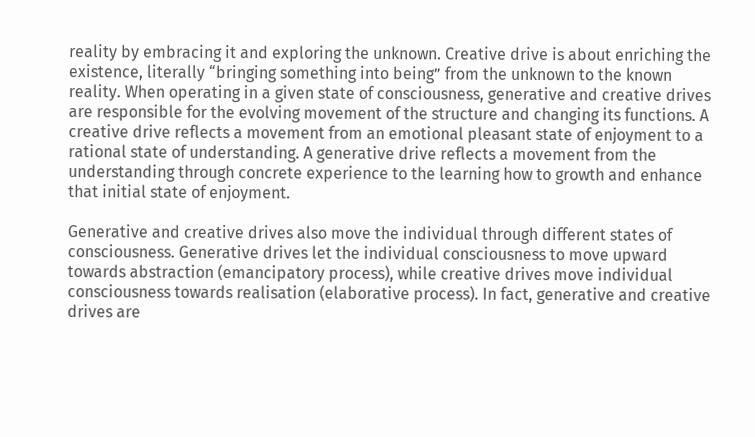reality by embracing it and exploring the unknown. Creative drive is about enriching the existence, literally “bringing something into being” from the unknown to the known reality. When operating in a given state of consciousness, generative and creative drives are responsible for the evolving movement of the structure and changing its functions. A creative drive reflects a movement from an emotional pleasant state of enjoyment to a rational state of understanding. A generative drive reflects a movement from the understanding through concrete experience to the learning how to growth and enhance that initial state of enjoyment.

Generative and creative drives also move the individual through different states of consciousness. Generative drives let the individual consciousness to move upward towards abstraction (emancipatory process), while creative drives move individual consciousness towards realisation (elaborative process). In fact, generative and creative drives are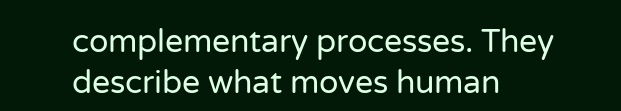complementary processes. They describe what moves human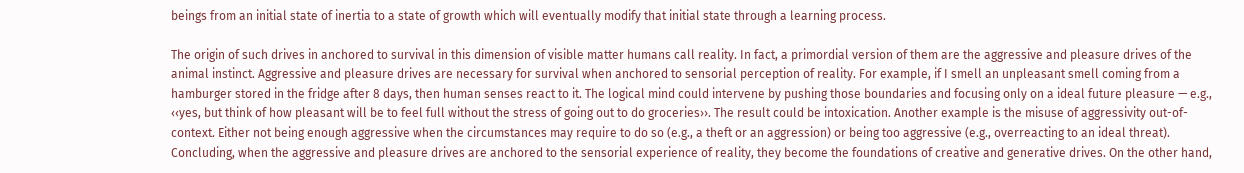beings from an initial state of inertia to a state of growth which will eventually modify that initial state through a learning process.

The origin of such drives in anchored to survival in this dimension of visible matter humans call reality. In fact, a primordial version of them are the aggressive and pleasure drives of the animal instinct. Aggressive and pleasure drives are necessary for survival when anchored to sensorial perception of reality. For example, if I smell an unpleasant smell coming from a hamburger stored in the fridge after 8 days, then human senses react to it. The logical mind could intervene by pushing those boundaries and focusing only on a ideal future pleasure — e.g., ‹‹yes, but think of how pleasant will be to feel full without the stress of going out to do groceries››. The result could be intoxication. Another example is the misuse of aggressivity out-of-context. Either not being enough aggressive when the circumstances may require to do so (e.g., a theft or an aggression) or being too aggressive (e.g., overreacting to an ideal threat). Concluding, when the aggressive and pleasure drives are anchored to the sensorial experience of reality, they become the foundations of creative and generative drives. On the other hand,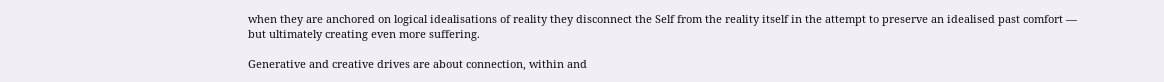when they are anchored on logical idealisations of reality they disconnect the Self from the reality itself in the attempt to preserve an idealised past comfort — but ultimately creating even more suffering.

Generative and creative drives are about connection, within and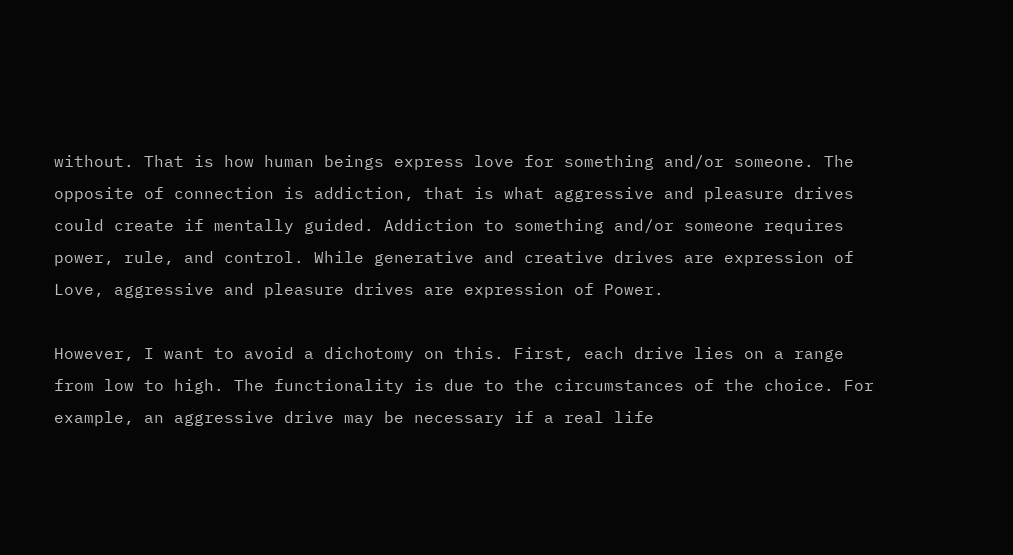without. That is how human beings express love for something and/or someone. The opposite of connection is addiction, that is what aggressive and pleasure drives could create if mentally guided. Addiction to something and/or someone requires power, rule, and control. While generative and creative drives are expression of Love, aggressive and pleasure drives are expression of Power.

However, I want to avoid a dichotomy on this. First, each drive lies on a range from low to high. The functionality is due to the circumstances of the choice. For example, an aggressive drive may be necessary if a real life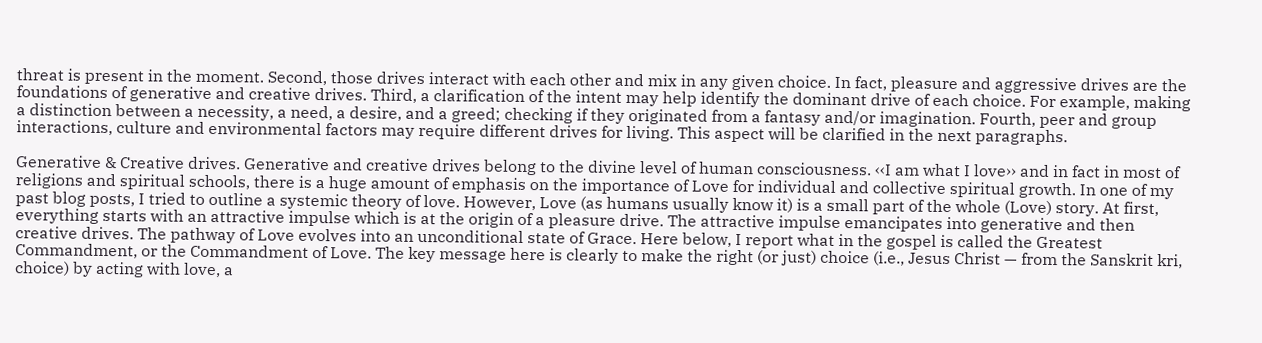threat is present in the moment. Second, those drives interact with each other and mix in any given choice. In fact, pleasure and aggressive drives are the foundations of generative and creative drives. Third, a clarification of the intent may help identify the dominant drive of each choice. For example, making a distinction between a necessity, a need, a desire, and a greed; checking if they originated from a fantasy and/or imagination. Fourth, peer and group interactions, culture and environmental factors may require different drives for living. This aspect will be clarified in the next paragraphs.

Generative & Creative drives. Generative and creative drives belong to the divine level of human consciousness. ‹‹I am what I love›› and in fact in most of religions and spiritual schools, there is a huge amount of emphasis on the importance of Love for individual and collective spiritual growth. In one of my past blog posts, I tried to outline a systemic theory of love. However, Love (as humans usually know it) is a small part of the whole (Love) story. At first, everything starts with an attractive impulse which is at the origin of a pleasure drive. The attractive impulse emancipates into generative and then creative drives. The pathway of Love evolves into an unconditional state of Grace. Here below, I report what in the gospel is called the Greatest Commandment, or the Commandment of Love. The key message here is clearly to make the right (or just) choice (i.e., Jesus Christ — from the Sanskrit kri, choice) by acting with love, a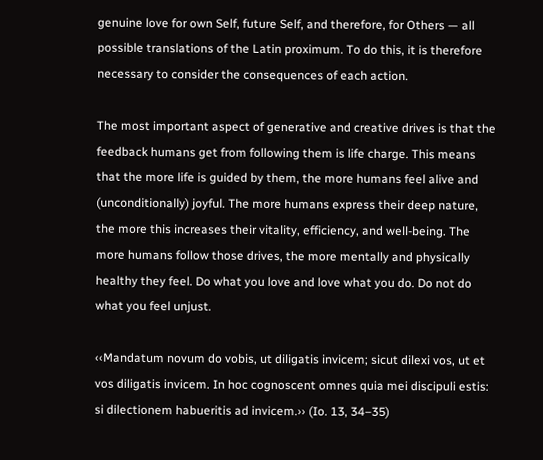genuine love for own Self, future Self, and therefore, for Others — all possible translations of the Latin proximum. To do this, it is therefore necessary to consider the consequences of each action.

The most important aspect of generative and creative drives is that the feedback humans get from following them is life charge. This means that the more life is guided by them, the more humans feel alive and (unconditionally) joyful. The more humans express their deep nature, the more this increases their vitality, efficiency, and well-being. The more humans follow those drives, the more mentally and physically healthy they feel. Do what you love and love what you do. Do not do what you feel unjust.

‹‹Mandatum novum do vobis, ut diligatis invicem; sicut dilexi vos, ut et vos diligatis invicem. In hoc cognoscent omnes quia mei discipuli estis: si dilectionem habueritis ad invicem.›› (Io. 13, 34–35)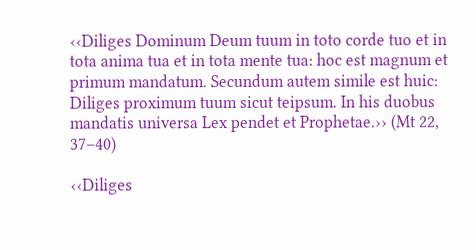‹‹Diliges Dominum Deum tuum in toto corde tuo et in tota anima tua et in tota mente tua: hoc est magnum et primum mandatum. Secundum autem simile est huic: Diliges proximum tuum sicut teipsum. In his duobus mandatis universa Lex pendet et Prophetae.›› (Mt 22, 37–40)

‹‹Diliges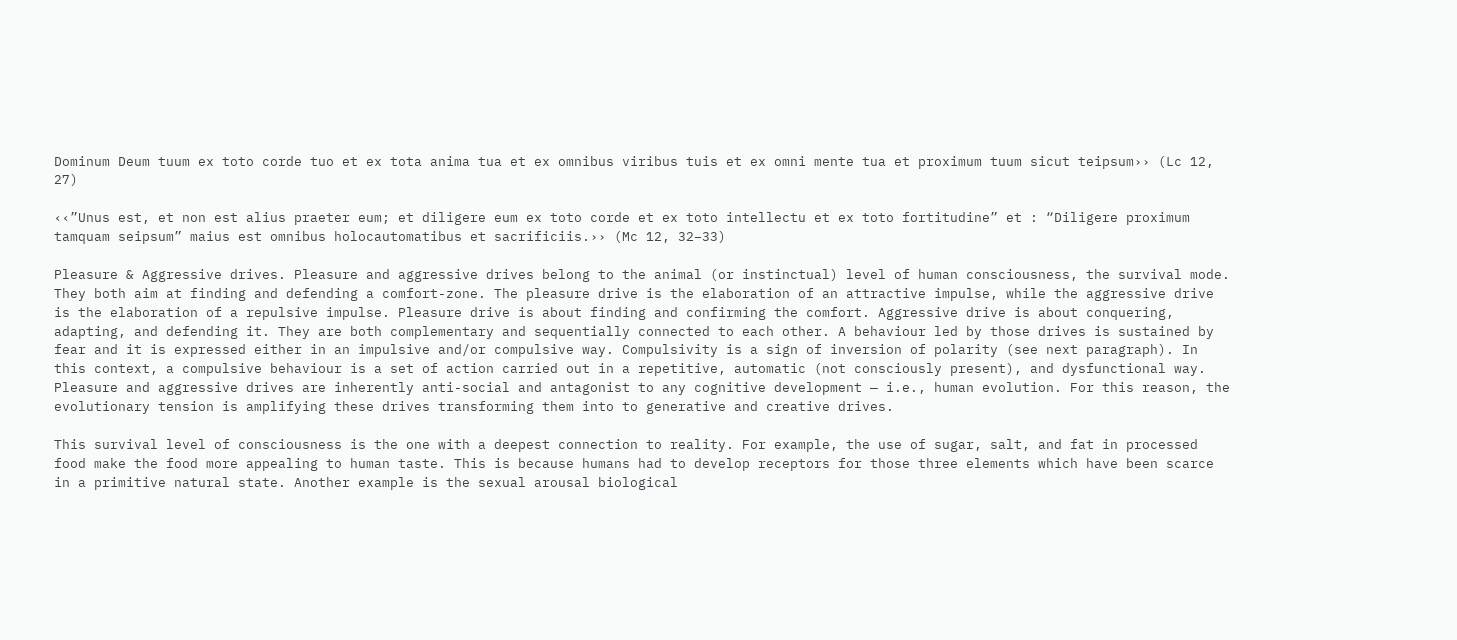Dominum Deum tuum ex toto corde tuo et ex tota anima tua et ex omnibus viribus tuis et ex omni mente tua et proximum tuum sicut teipsum›› (Lc 12, 27)

‹‹”Unus est, et non est alius praeter eum; et diligere eum ex toto corde et ex toto intellectu et ex toto fortitudine” et : “Diligere proximum tamquam seipsum” maius est omnibus holocautomatibus et sacrificiis.›› (Mc 12, 32–33)

Pleasure & Aggressive drives. Pleasure and aggressive drives belong to the animal (or instinctual) level of human consciousness, the survival mode. They both aim at finding and defending a comfort-zone. The pleasure drive is the elaboration of an attractive impulse, while the aggressive drive is the elaboration of a repulsive impulse. Pleasure drive is about finding and confirming the comfort. Aggressive drive is about conquering, adapting, and defending it. They are both complementary and sequentially connected to each other. A behaviour led by those drives is sustained by fear and it is expressed either in an impulsive and/or compulsive way. Compulsivity is a sign of inversion of polarity (see next paragraph). In this context, a compulsive behaviour is a set of action carried out in a repetitive, automatic (not consciously present), and dysfunctional way. Pleasure and aggressive drives are inherently anti-social and antagonist to any cognitive development — i.e., human evolution. For this reason, the evolutionary tension is amplifying these drives transforming them into to generative and creative drives.

This survival level of consciousness is the one with a deepest connection to reality. For example, the use of sugar, salt, and fat in processed food make the food more appealing to human taste. This is because humans had to develop receptors for those three elements which have been scarce in a primitive natural state. Another example is the sexual arousal biological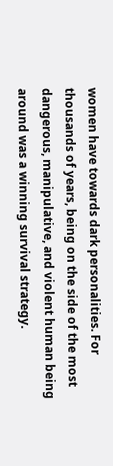women have towards dark personalities. For thousands of years, being on the side of the most dangerous, manipulative, and violent human being around was a winning survival strategy.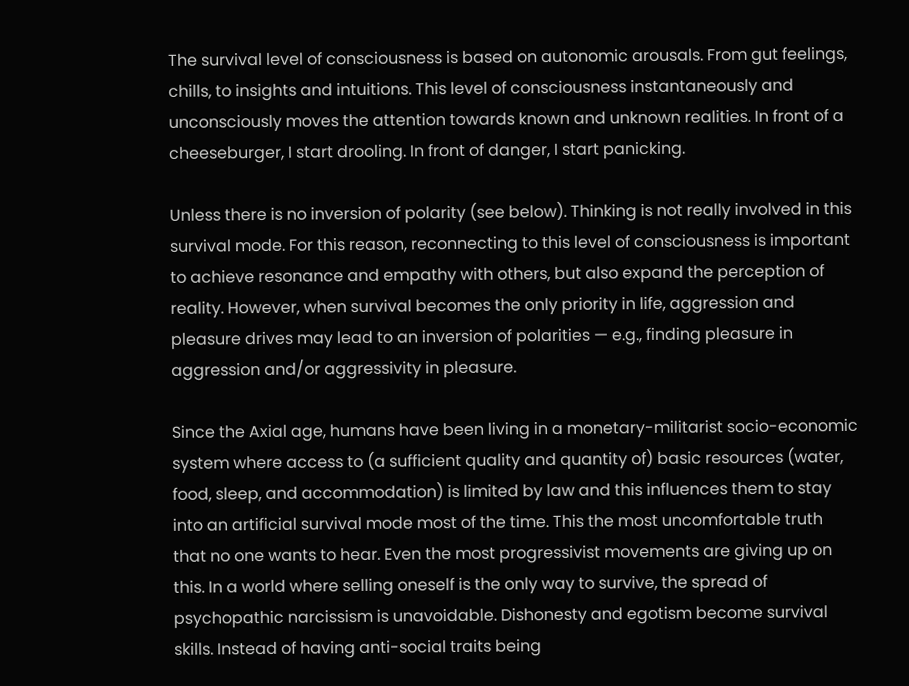The survival level of consciousness is based on autonomic arousals. From gut feelings, chills, to insights and intuitions. This level of consciousness instantaneously and unconsciously moves the attention towards known and unknown realities. In front of a cheeseburger, I start drooling. In front of danger, I start panicking.

Unless there is no inversion of polarity (see below). Thinking is not really involved in this survival mode. For this reason, reconnecting to this level of consciousness is important to achieve resonance and empathy with others, but also expand the perception of reality. However, when survival becomes the only priority in life, aggression and pleasure drives may lead to an inversion of polarities — e.g., finding pleasure in aggression and/or aggressivity in pleasure.

Since the Axial age, humans have been living in a monetary-militarist socio-economic system where access to (a sufficient quality and quantity of) basic resources (water, food, sleep, and accommodation) is limited by law and this influences them to stay into an artificial survival mode most of the time. This the most uncomfortable truth that no one wants to hear. Even the most progressivist movements are giving up on this. In a world where selling oneself is the only way to survive, the spread of psychopathic narcissism is unavoidable. Dishonesty and egotism become survival skills. Instead of having anti-social traits being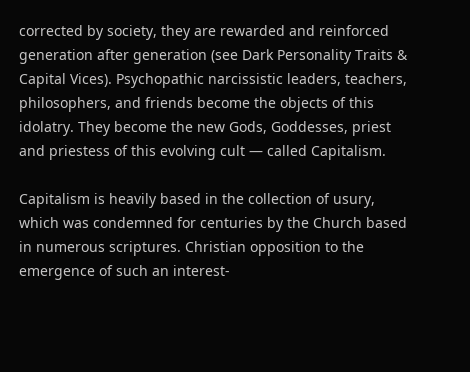corrected by society, they are rewarded and reinforced generation after generation (see Dark Personality Traits & Capital Vices). Psychopathic narcissistic leaders, teachers, philosophers, and friends become the objects of this idolatry. They become the new Gods, Goddesses, priest and priestess of this evolving cult — called Capitalism.

Capitalism is heavily based in the collection of usury, which was condemned for centuries by the Church based in numerous scriptures. Christian opposition to the emergence of such an interest-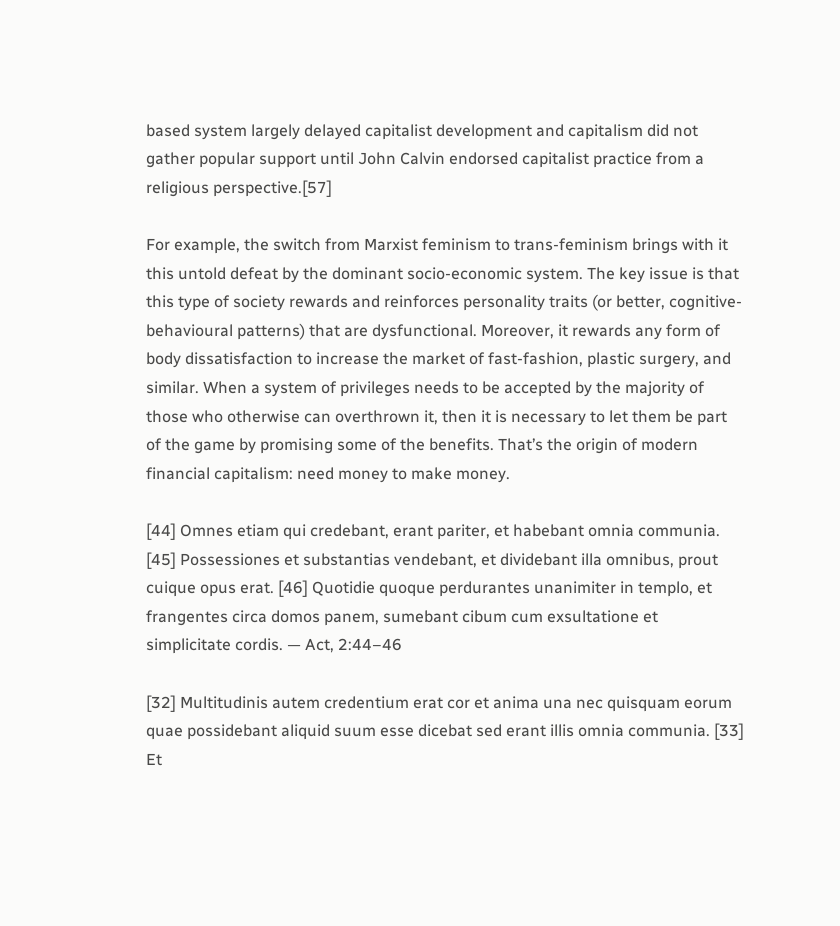based system largely delayed capitalist development and capitalism did not gather popular support until John Calvin endorsed capitalist practice from a religious perspective.[57]

For example, the switch from Marxist feminism to trans-feminism brings with it this untold defeat by the dominant socio-economic system. The key issue is that this type of society rewards and reinforces personality traits (or better, cognitive-behavioural patterns) that are dysfunctional. Moreover, it rewards any form of body dissatisfaction to increase the market of fast-fashion, plastic surgery, and similar. When a system of privileges needs to be accepted by the majority of those who otherwise can overthrown it, then it is necessary to let them be part of the game by promising some of the benefits. That’s the origin of modern financial capitalism: need money to make money.

[44] Omnes etiam qui credebant, erant pariter, et habebant omnia communia. [45] Possessiones et substantias vendebant, et dividebant illa omnibus, prout cuique opus erat. [46] Quotidie quoque perdurantes unanimiter in templo, et frangentes circa domos panem, sumebant cibum cum exsultatione et simplicitate cordis. — Act, 2:44–46

[32] Multitudinis autem credentium erat cor et anima una nec quisquam eorum quae possidebant aliquid suum esse dicebat sed erant illis omnia communia. [33] Et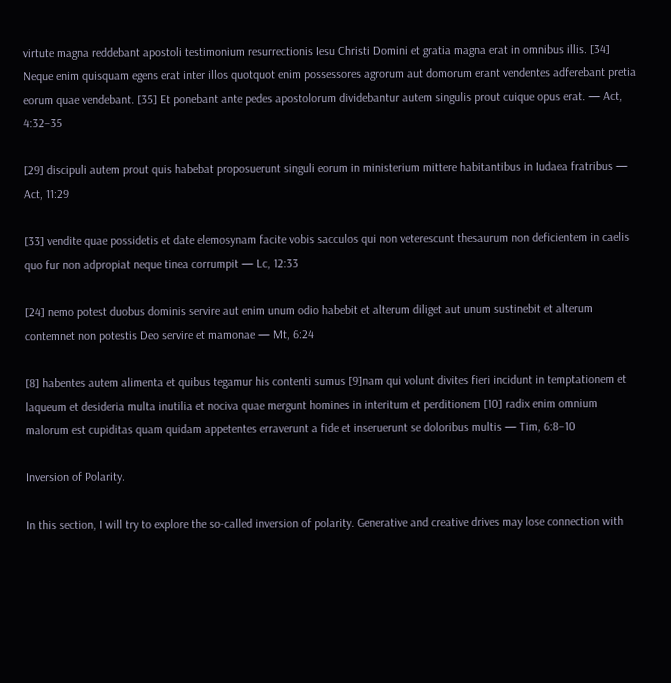virtute magna reddebant apostoli testimonium resurrectionis Iesu Christi Domini et gratia magna erat in omnibus illis. [34] Neque enim quisquam egens erat inter illos quotquot enim possessores agrorum aut domorum erant vendentes adferebant pretia eorum quae vendebant. [35] Et ponebant ante pedes apostolorum dividebantur autem singulis prout cuique opus erat. — Act, 4:32–35

[29] discipuli autem prout quis habebat proposuerunt singuli eorum in ministerium mittere habitantibus in Iudaea fratribus — Act, 11:29

[33] vendite quae possidetis et date elemosynam facite vobis sacculos qui non veterescunt thesaurum non deficientem in caelis quo fur non adpropiat neque tinea corrumpit — Lc, 12:33

[24] nemo potest duobus dominis servire aut enim unum odio habebit et alterum diliget aut unum sustinebit et alterum contemnet non potestis Deo servire et mamonae — Mt, 6:24

[8] habentes autem alimenta et quibus tegamur his contenti sumus [9]nam qui volunt divites fieri incidunt in temptationem et laqueum et desideria multa inutilia et nociva quae mergunt homines in interitum et perditionem [10] radix enim omnium malorum est cupiditas quam quidam appetentes erraverunt a fide et inseruerunt se doloribus multis — Tim, 6:8–10

Inversion of Polarity.

In this section, I will try to explore the so-called inversion of polarity. Generative and creative drives may lose connection with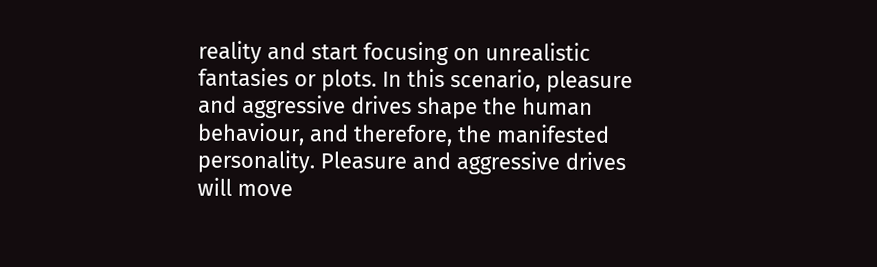reality and start focusing on unrealistic fantasies or plots. In this scenario, pleasure and aggressive drives shape the human behaviour, and therefore, the manifested personality. Pleasure and aggressive drives will move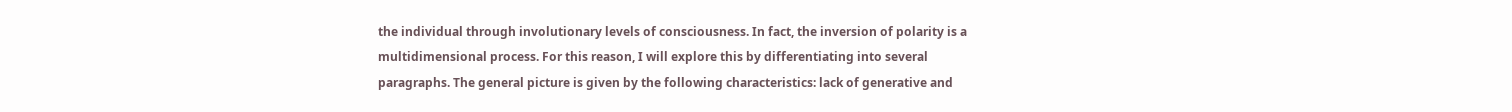the individual through involutionary levels of consciousness. In fact, the inversion of polarity is a multidimensional process. For this reason, I will explore this by differentiating into several paragraphs. The general picture is given by the following characteristics: lack of generative and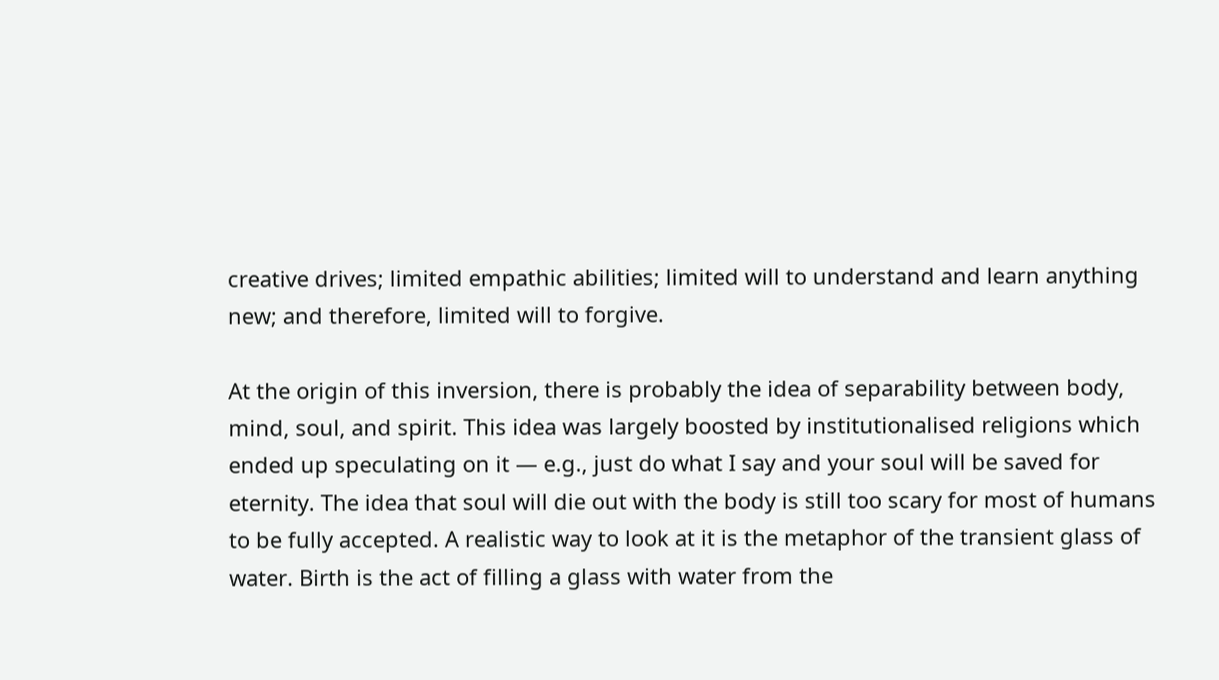creative drives; limited empathic abilities; limited will to understand and learn anything new; and therefore, limited will to forgive.

At the origin of this inversion, there is probably the idea of separability between body, mind, soul, and spirit. This idea was largely boosted by institutionalised religions which ended up speculating on it — e.g., just do what I say and your soul will be saved for eternity. The idea that soul will die out with the body is still too scary for most of humans to be fully accepted. A realistic way to look at it is the metaphor of the transient glass of water. Birth is the act of filling a glass with water from the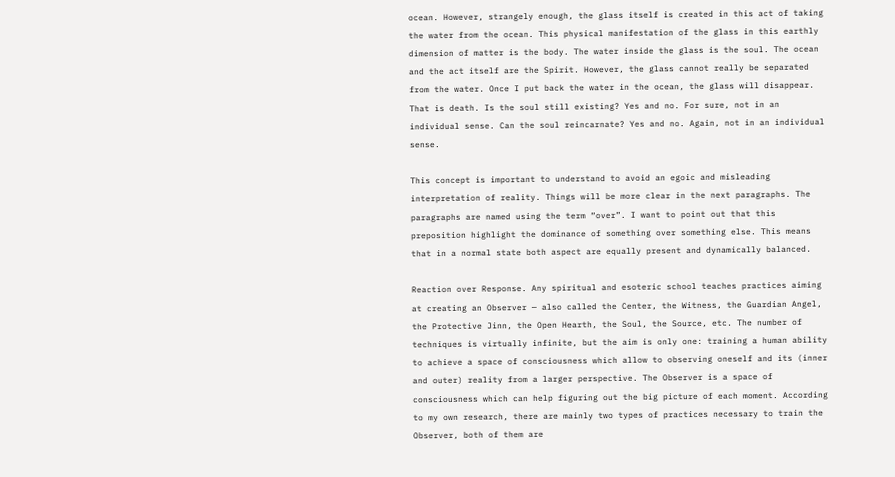ocean. However, strangely enough, the glass itself is created in this act of taking the water from the ocean. This physical manifestation of the glass in this earthly dimension of matter is the body. The water inside the glass is the soul. The ocean and the act itself are the Spirit. However, the glass cannot really be separated from the water. Once I put back the water in the ocean, the glass will disappear. That is death. Is the soul still existing? Yes and no. For sure, not in an individual sense. Can the soul reincarnate? Yes and no. Again, not in an individual sense.

This concept is important to understand to avoid an egoic and misleading interpretation of reality. Things will be more clear in the next paragraphs. The paragraphs are named using the term “over”. I want to point out that this preposition highlight the dominance of something over something else. This means that in a normal state both aspect are equally present and dynamically balanced.

Reaction over Response. Any spiritual and esoteric school teaches practices aiming at creating an Observer — also called the Center, the Witness, the Guardian Angel, the Protective Jinn, the Open Hearth, the Soul, the Source, etc. The number of techniques is virtually infinite, but the aim is only one: training a human ability to achieve a space of consciousness which allow to observing oneself and its (inner and outer) reality from a larger perspective. The Observer is a space of consciousness which can help figuring out the big picture of each moment. According to my own research, there are mainly two types of practices necessary to train the Observer, both of them are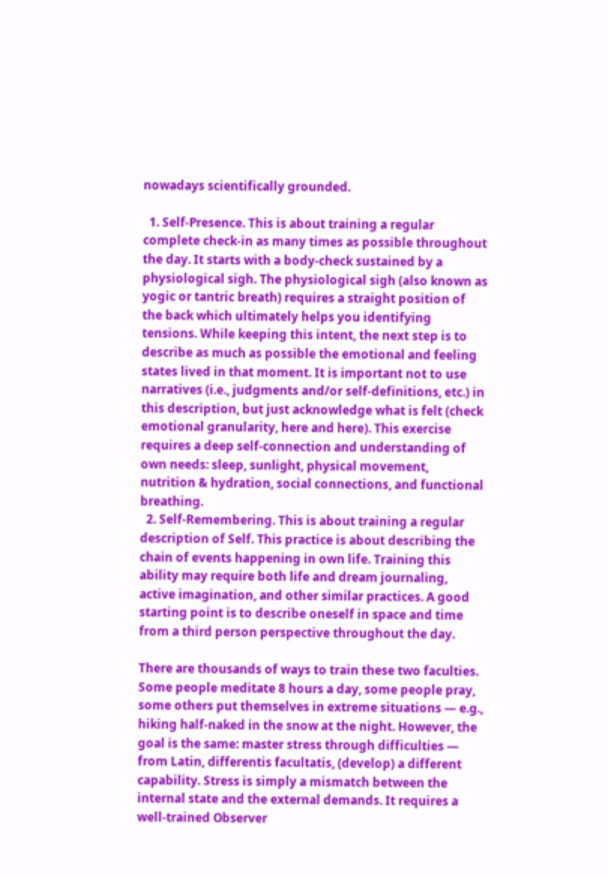nowadays scientifically grounded.

  1. Self-Presence. This is about training a regular complete check-in as many times as possible throughout the day. It starts with a body-check sustained by a physiological sigh. The physiological sigh (also known as yogic or tantric breath) requires a straight position of the back which ultimately helps you identifying tensions. While keeping this intent, the next step is to describe as much as possible the emotional and feeling states lived in that moment. It is important not to use narratives (i.e., judgments and/or self-definitions, etc.) in this description, but just acknowledge what is felt (check emotional granularity, here and here). This exercise requires a deep self-connection and understanding of own needs: sleep, sunlight, physical movement, nutrition & hydration, social connections, and functional breathing.
  2. Self-Remembering. This is about training a regular description of Self. This practice is about describing the chain of events happening in own life. Training this ability may require both life and dream journaling, active imagination, and other similar practices. A good starting point is to describe oneself in space and time from a third person perspective throughout the day.

There are thousands of ways to train these two faculties. Some people meditate 8 hours a day, some people pray, some others put themselves in extreme situations — e.g., hiking half-naked in the snow at the night. However, the goal is the same: master stress through difficulties — from Latin, differentis facultatis, (develop) a different capability. Stress is simply a mismatch between the internal state and the external demands. It requires a well-trained Observer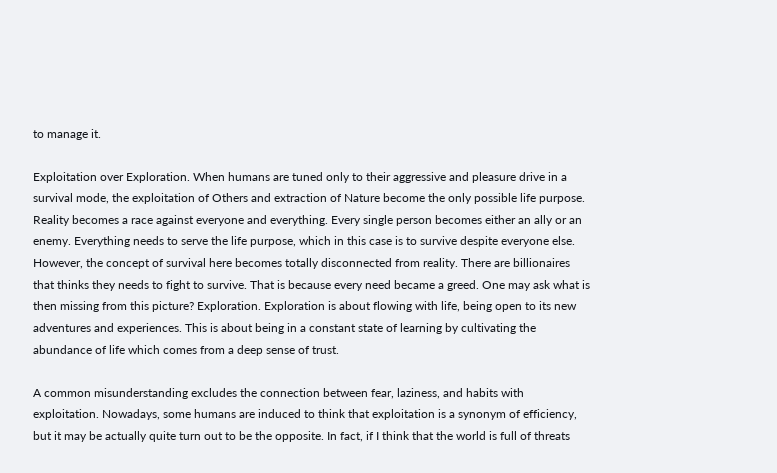to manage it.

Exploitation over Exploration. When humans are tuned only to their aggressive and pleasure drive in a survival mode, the exploitation of Others and extraction of Nature become the only possible life purpose. Reality becomes a race against everyone and everything. Every single person becomes either an ally or an enemy. Everything needs to serve the life purpose, which in this case is to survive despite everyone else. However, the concept of survival here becomes totally disconnected from reality. There are billionaires that thinks they needs to fight to survive. That is because every need became a greed. One may ask what is then missing from this picture? Exploration. Exploration is about flowing with life, being open to its new adventures and experiences. This is about being in a constant state of learning by cultivating the abundance of life which comes from a deep sense of trust.

A common misunderstanding excludes the connection between fear, laziness, and habits with exploitation. Nowadays, some humans are induced to think that exploitation is a synonym of efficiency, but it may be actually quite turn out to be the opposite. In fact, if I think that the world is full of threats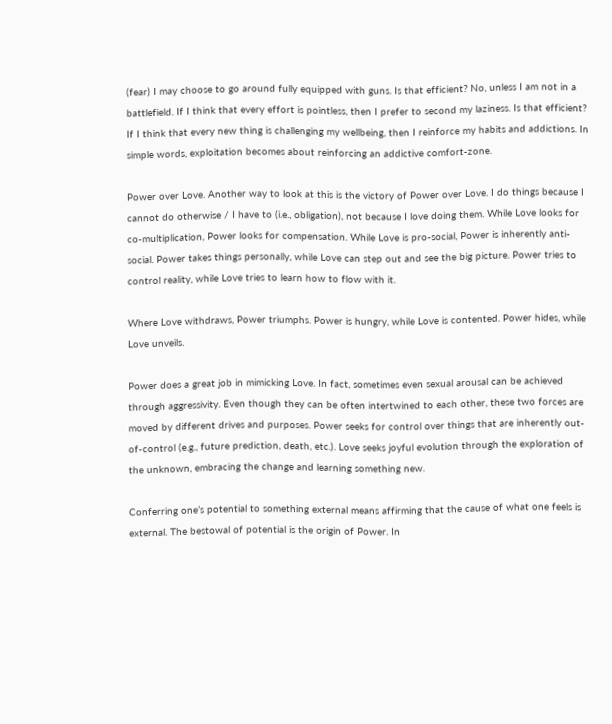(fear) I may choose to go around fully equipped with guns. Is that efficient? No, unless I am not in a battlefield. If I think that every effort is pointless, then I prefer to second my laziness. Is that efficient? If I think that every new thing is challenging my wellbeing, then I reinforce my habits and addictions. In simple words, exploitation becomes about reinforcing an addictive comfort-zone.

Power over Love. Another way to look at this is the victory of Power over Love. I do things because I cannot do otherwise / I have to (i.e., obligation), not because I love doing them. While Love looks for co-multiplication, Power looks for compensation. While Love is pro-social, Power is inherently anti-social. Power takes things personally, while Love can step out and see the big picture. Power tries to control reality, while Love tries to learn how to flow with it.

Where Love withdraws, Power triumphs. Power is hungry, while Love is contented. Power hides, while Love unveils.

Power does a great job in mimicking Love. In fact, sometimes even sexual arousal can be achieved through aggressivity. Even though they can be often intertwined to each other, these two forces are moved by different drives and purposes. Power seeks for control over things that are inherently out-of-control (e.g., future prediction, death, etc.). Love seeks joyful evolution through the exploration of the unknown, embracing the change and learning something new.

Conferring one’s potential to something external means affirming that the cause of what one feels is external. The bestowal of potential is the origin of Power. In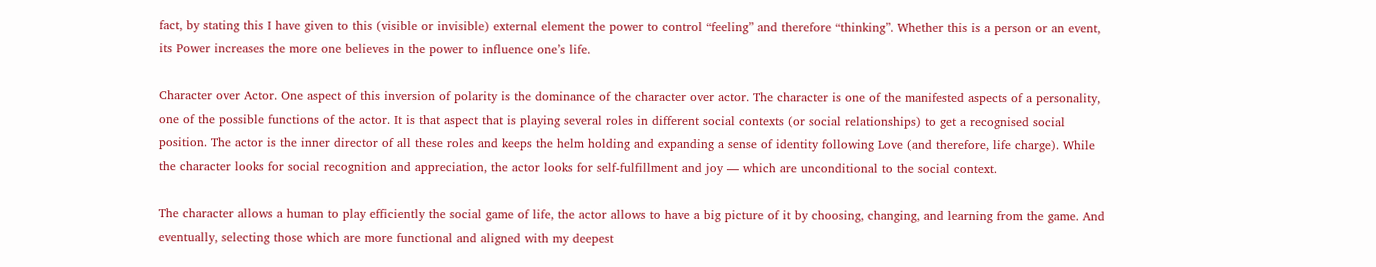fact, by stating this I have given to this (visible or invisible) external element the power to control “feeling” and therefore “thinking”. Whether this is a person or an event, its Power increases the more one believes in the power to influence one’s life.

Character over Actor. One aspect of this inversion of polarity is the dominance of the character over actor. The character is one of the manifested aspects of a personality, one of the possible functions of the actor. It is that aspect that is playing several roles in different social contexts (or social relationships) to get a recognised social position. The actor is the inner director of all these roles and keeps the helm holding and expanding a sense of identity following Love (and therefore, life charge). While the character looks for social recognition and appreciation, the actor looks for self-fulfillment and joy — which are unconditional to the social context.

The character allows a human to play efficiently the social game of life, the actor allows to have a big picture of it by choosing, changing, and learning from the game. And eventually, selecting those which are more functional and aligned with my deepest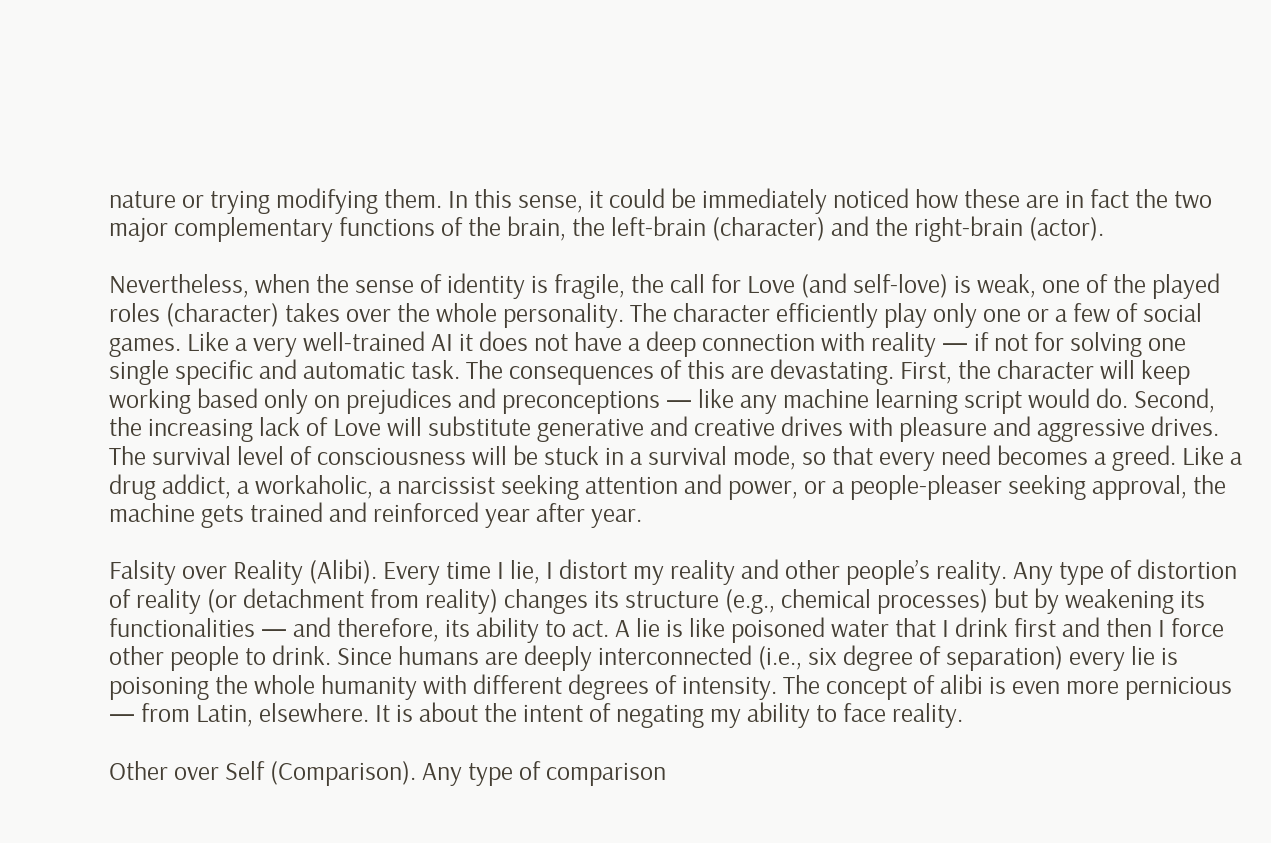nature or trying modifying them. In this sense, it could be immediately noticed how these are in fact the two major complementary functions of the brain, the left-brain (character) and the right-brain (actor).

Nevertheless, when the sense of identity is fragile, the call for Love (and self-love) is weak, one of the played roles (character) takes over the whole personality. The character efficiently play only one or a few of social games. Like a very well-trained AI it does not have a deep connection with reality — if not for solving one single specific and automatic task. The consequences of this are devastating. First, the character will keep working based only on prejudices and preconceptions — like any machine learning script would do. Second, the increasing lack of Love will substitute generative and creative drives with pleasure and aggressive drives. The survival level of consciousness will be stuck in a survival mode, so that every need becomes a greed. Like a drug addict, a workaholic, a narcissist seeking attention and power, or a people-pleaser seeking approval, the machine gets trained and reinforced year after year.

Falsity over Reality (Alibi). Every time I lie, I distort my reality and other people’s reality. Any type of distortion of reality (or detachment from reality) changes its structure (e.g., chemical processes) but by weakening its functionalities — and therefore, its ability to act. A lie is like poisoned water that I drink first and then I force other people to drink. Since humans are deeply interconnected (i.e., six degree of separation) every lie is poisoning the whole humanity with different degrees of intensity. The concept of alibi is even more pernicious — from Latin, elsewhere. It is about the intent of negating my ability to face reality.

Other over Self (Comparison). Any type of comparison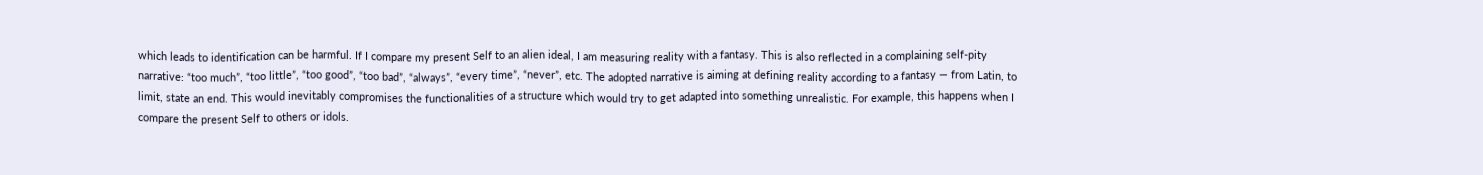which leads to identification can be harmful. If I compare my present Self to an alien ideal, I am measuring reality with a fantasy. This is also reflected in a complaining self-pity narrative: “too much”, “too little”, “too good”, “too bad”, “always”, “every time”, “never”, etc. The adopted narrative is aiming at defining reality according to a fantasy — from Latin, to limit, state an end. This would inevitably compromises the functionalities of a structure which would try to get adapted into something unrealistic. For example, this happens when I compare the present Self to others or idols.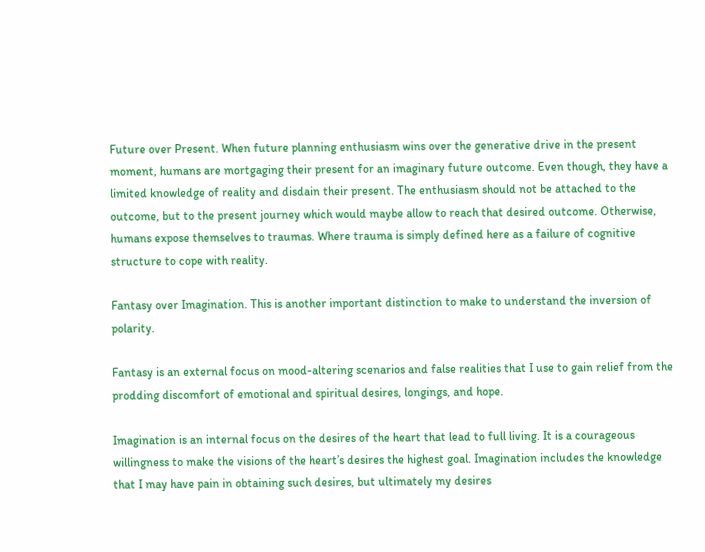Future over Present. When future planning enthusiasm wins over the generative drive in the present moment, humans are mortgaging their present for an imaginary future outcome. Even though, they have a limited knowledge of reality and disdain their present. The enthusiasm should not be attached to the outcome, but to the present journey which would maybe allow to reach that desired outcome. Otherwise, humans expose themselves to traumas. Where trauma is simply defined here as a failure of cognitive structure to cope with reality.

Fantasy over Imagination. This is another important distinction to make to understand the inversion of polarity.

Fantasy is an external focus on mood-altering scenarios and false realities that I use to gain relief from the prodding discomfort of emotional and spiritual desires, longings, and hope.

Imagination is an internal focus on the desires of the heart that lead to full living. It is a courageous willingness to make the visions of the heart’s desires the highest goal. Imagination includes the knowledge that I may have pain in obtaining such desires, but ultimately my desires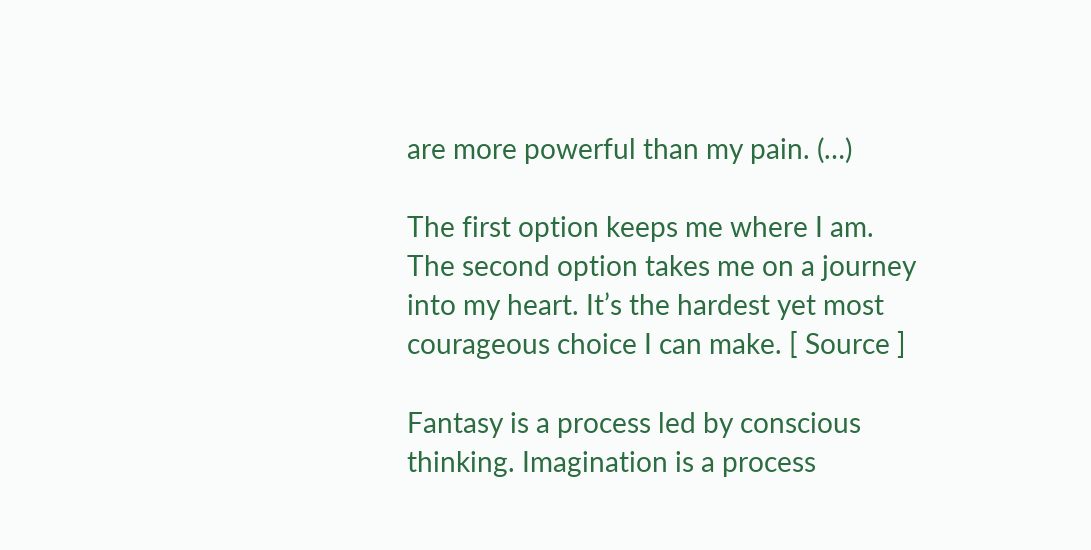are more powerful than my pain. (…)

The first option keeps me where I am. The second option takes me on a journey into my heart. It’s the hardest yet most courageous choice I can make. [ Source ]

Fantasy is a process led by conscious thinking. Imagination is a process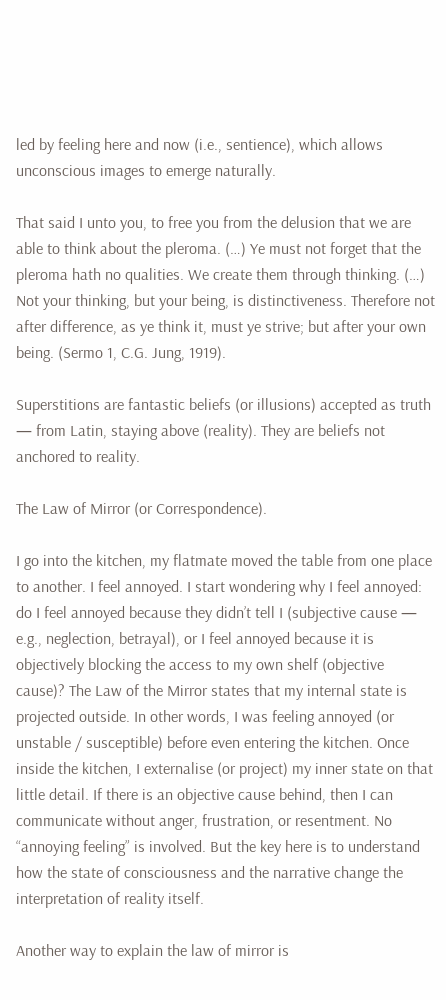led by feeling here and now (i.e., sentience), which allows unconscious images to emerge naturally.

That said I unto you, to free you from the delusion that we are able to think about the pleroma. (…) Ye must not forget that the pleroma hath no qualities. We create them through thinking. (…) Not your thinking, but your being, is distinctiveness. Therefore not after difference, as ye think it, must ye strive; but after your own being. (Sermo 1, C.G. Jung, 1919).

Superstitions are fantastic beliefs (or illusions) accepted as truth — from Latin, staying above (reality). They are beliefs not anchored to reality.

The Law of Mirror (or Correspondence).

I go into the kitchen, my flatmate moved the table from one place to another. I feel annoyed. I start wondering why I feel annoyed: do I feel annoyed because they didn’t tell I (subjective cause — e.g., neglection, betrayal), or I feel annoyed because it is objectively blocking the access to my own shelf (objective cause)? The Law of the Mirror states that my internal state is projected outside. In other words, I was feeling annoyed (or unstable / susceptible) before even entering the kitchen. Once inside the kitchen, I externalise (or project) my inner state on that little detail. If there is an objective cause behind, then I can communicate without anger, frustration, or resentment. No “annoying feeling” is involved. But the key here is to understand how the state of consciousness and the narrative change the interpretation of reality itself.

Another way to explain the law of mirror is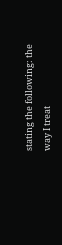stating the following: the way I treat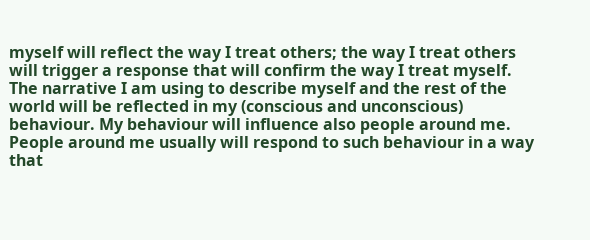myself will reflect the way I treat others; the way I treat others will trigger a response that will confirm the way I treat myself. The narrative I am using to describe myself and the rest of the world will be reflected in my (conscious and unconscious) behaviour. My behaviour will influence also people around me. People around me usually will respond to such behaviour in a way that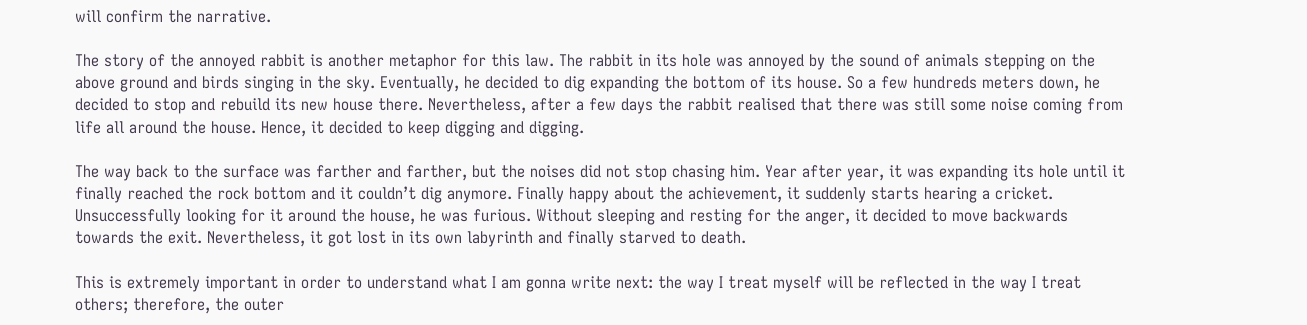will confirm the narrative.

The story of the annoyed rabbit is another metaphor for this law. The rabbit in its hole was annoyed by the sound of animals stepping on the above ground and birds singing in the sky. Eventually, he decided to dig expanding the bottom of its house. So a few hundreds meters down, he decided to stop and rebuild its new house there. Nevertheless, after a few days the rabbit realised that there was still some noise coming from life all around the house. Hence, it decided to keep digging and digging.

The way back to the surface was farther and farther, but the noises did not stop chasing him. Year after year, it was expanding its hole until it finally reached the rock bottom and it couldn’t dig anymore. Finally happy about the achievement, it suddenly starts hearing a cricket. Unsuccessfully looking for it around the house, he was furious. Without sleeping and resting for the anger, it decided to move backwards towards the exit. Nevertheless, it got lost in its own labyrinth and finally starved to death.

This is extremely important in order to understand what I am gonna write next: the way I treat myself will be reflected in the way I treat others; therefore, the outer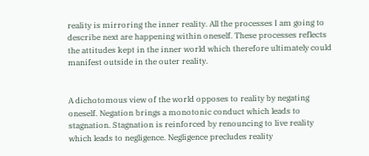reality is mirroring the inner reality. All the processes I am going to describe next are happening within oneself. These processes reflects the attitudes kept in the inner world which therefore ultimately could manifest outside in the outer reality.


A dichotomous view of the world opposes to reality by negating oneself. Negation brings a monotonic conduct which leads to stagnation. Stagnation is reinforced by renouncing to live reality which leads to negligence. Negligence precludes reality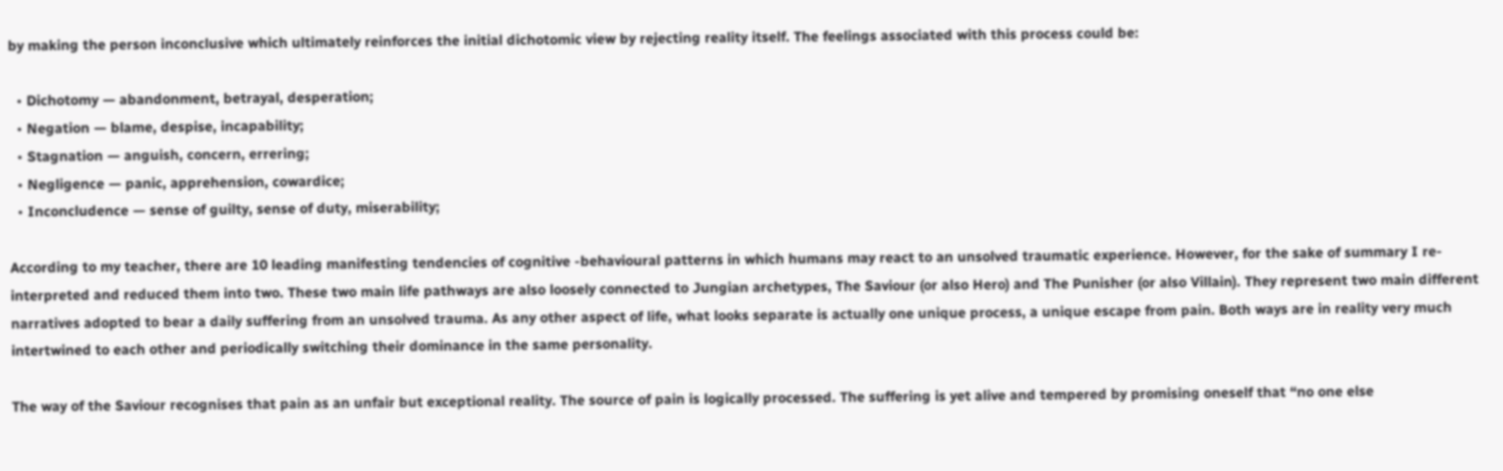by making the person inconclusive which ultimately reinforces the initial dichotomic view by rejecting reality itself. The feelings associated with this process could be:

  • Dichotomy — abandonment, betrayal, desperation;
  • Negation — blame, despise, incapability;
  • Stagnation — anguish, concern, errering;
  • Negligence — panic, apprehension, cowardice;
  • Inconcludence — sense of guilty, sense of duty, miserability;

According to my teacher, there are 10 leading manifesting tendencies of cognitive -behavioural patterns in which humans may react to an unsolved traumatic experience. However, for the sake of summary I re-interpreted and reduced them into two. These two main life pathways are also loosely connected to Jungian archetypes, The Saviour (or also Hero) and The Punisher (or also Villain). They represent two main different narratives adopted to bear a daily suffering from an unsolved trauma. As any other aspect of life, what looks separate is actually one unique process, a unique escape from pain. Both ways are in reality very much intertwined to each other and periodically switching their dominance in the same personality.

The way of the Saviour recognises that pain as an unfair but exceptional reality. The source of pain is logically processed. The suffering is yet alive and tempered by promising oneself that “no one else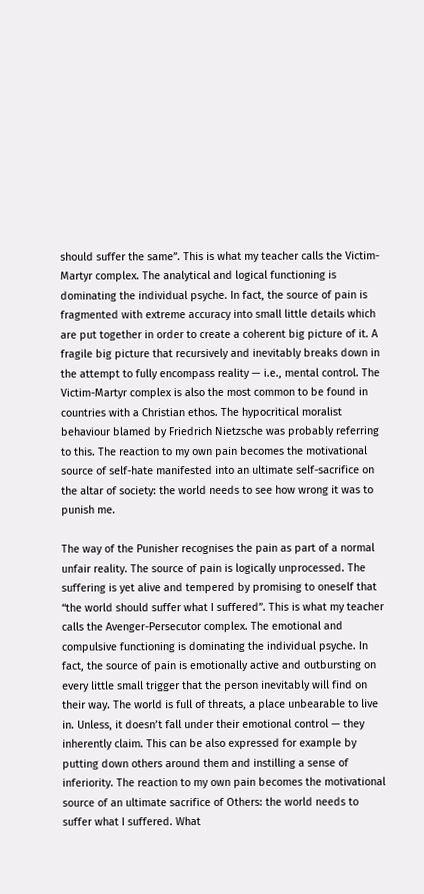should suffer the same”. This is what my teacher calls the Victim-Martyr complex. The analytical and logical functioning is dominating the individual psyche. In fact, the source of pain is fragmented with extreme accuracy into small little details which are put together in order to create a coherent big picture of it. A fragile big picture that recursively and inevitably breaks down in the attempt to fully encompass reality — i.e., mental control. The Victim-Martyr complex is also the most common to be found in countries with a Christian ethos. The hypocritical moralist behaviour blamed by Friedrich Nietzsche was probably referring to this. The reaction to my own pain becomes the motivational source of self-hate manifested into an ultimate self-sacrifice on the altar of society: the world needs to see how wrong it was to punish me.

The way of the Punisher recognises the pain as part of a normal unfair reality. The source of pain is logically unprocessed. The suffering is yet alive and tempered by promising to oneself that “the world should suffer what I suffered”. This is what my teacher calls the Avenger-Persecutor complex. The emotional and compulsive functioning is dominating the individual psyche. In fact, the source of pain is emotionally active and outbursting on every little small trigger that the person inevitably will find on their way. The world is full of threats, a place unbearable to live in. Unless, it doesn’t fall under their emotional control — they inherently claim. This can be also expressed for example by putting down others around them and instilling a sense of inferiority. The reaction to my own pain becomes the motivational source of an ultimate sacrifice of Others: the world needs to suffer what I suffered. What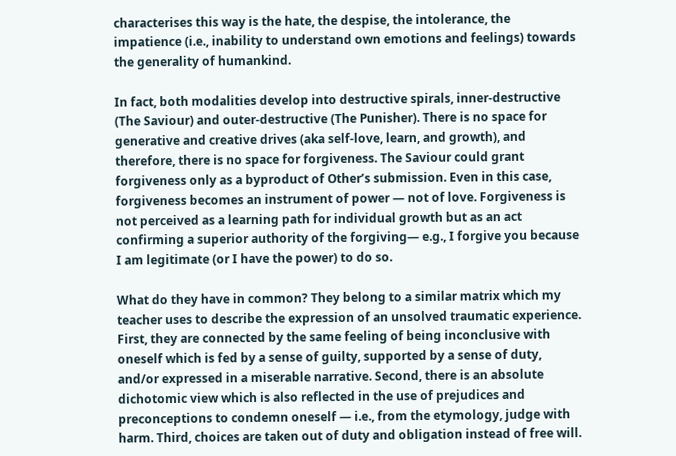characterises this way is the hate, the despise, the intolerance, the impatience (i.e., inability to understand own emotions and feelings) towards the generality of humankind.

In fact, both modalities develop into destructive spirals, inner-destructive (The Saviour) and outer-destructive (The Punisher). There is no space for generative and creative drives (aka self-love, learn, and growth), and therefore, there is no space for forgiveness. The Saviour could grant forgiveness only as a byproduct of Other’s submission. Even in this case, forgiveness becomes an instrument of power — not of love. Forgiveness is not perceived as a learning path for individual growth but as an act confirming a superior authority of the forgiving— e.g., I forgive you because I am legitimate (or I have the power) to do so.

What do they have in common? They belong to a similar matrix which my teacher uses to describe the expression of an unsolved traumatic experience. First, they are connected by the same feeling of being inconclusive with oneself which is fed by a sense of guilty, supported by a sense of duty, and/or expressed in a miserable narrative. Second, there is an absolute dichotomic view which is also reflected in the use of prejudices and preconceptions to condemn oneself — i.e., from the etymology, judge with harm. Third, choices are taken out of duty and obligation instead of free will.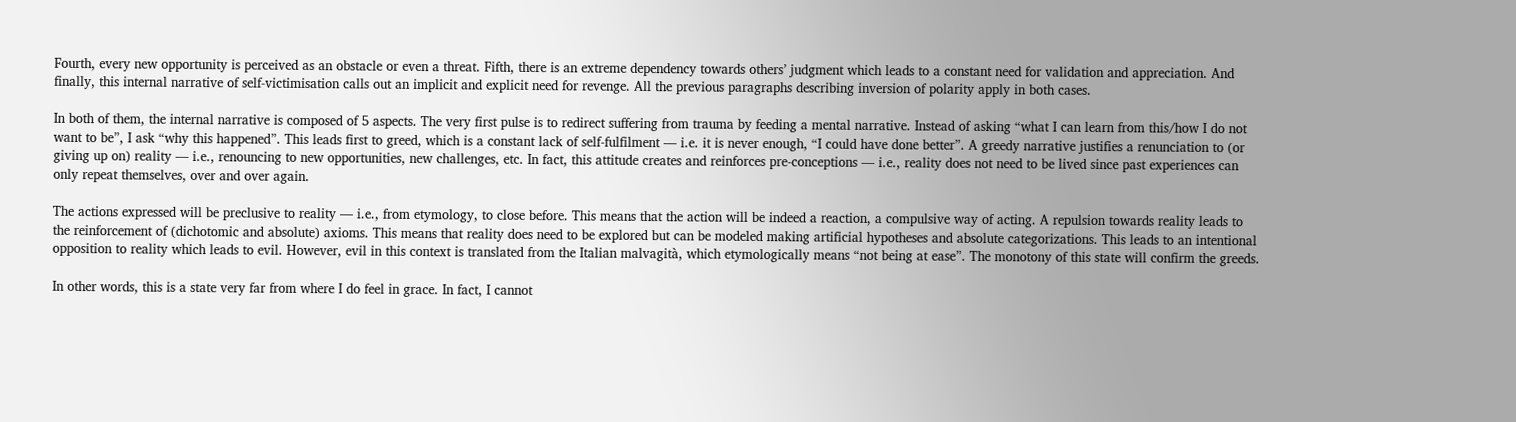Fourth, every new opportunity is perceived as an obstacle or even a threat. Fifth, there is an extreme dependency towards others’ judgment which leads to a constant need for validation and appreciation. And finally, this internal narrative of self-victimisation calls out an implicit and explicit need for revenge. All the previous paragraphs describing inversion of polarity apply in both cases.

In both of them, the internal narrative is composed of 5 aspects. The very first pulse is to redirect suffering from trauma by feeding a mental narrative. Instead of asking “what I can learn from this/how I do not want to be”, I ask “why this happened”. This leads first to greed, which is a constant lack of self-fulfilment — i.e. it is never enough, “I could have done better”. A greedy narrative justifies a renunciation to (or giving up on) reality — i.e., renouncing to new opportunities, new challenges, etc. In fact, this attitude creates and reinforces pre-conceptions — i.e., reality does not need to be lived since past experiences can only repeat themselves, over and over again.

The actions expressed will be preclusive to reality — i.e., from etymology, to close before. This means that the action will be indeed a reaction, a compulsive way of acting. A repulsion towards reality leads to the reinforcement of (dichotomic and absolute) axioms. This means that reality does need to be explored but can be modeled making artificial hypotheses and absolute categorizations. This leads to an intentional opposition to reality which leads to evil. However, evil in this context is translated from the Italian malvagità, which etymologically means “not being at ease”. The monotony of this state will confirm the greeds.

In other words, this is a state very far from where I do feel in grace. In fact, I cannot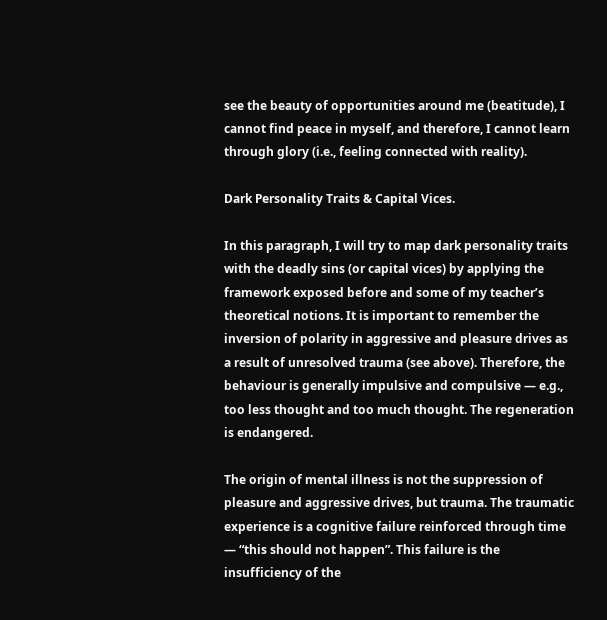see the beauty of opportunities around me (beatitude), I cannot find peace in myself, and therefore, I cannot learn through glory (i.e., feeling connected with reality).

Dark Personality Traits & Capital Vices.

In this paragraph, I will try to map dark personality traits with the deadly sins (or capital vices) by applying the framework exposed before and some of my teacher’s theoretical notions. It is important to remember the inversion of polarity in aggressive and pleasure drives as a result of unresolved trauma (see above). Therefore, the behaviour is generally impulsive and compulsive — e.g., too less thought and too much thought. The regeneration is endangered.

The origin of mental illness is not the suppression of pleasure and aggressive drives, but trauma. The traumatic experience is a cognitive failure reinforced through time — “this should not happen”. This failure is the insufficiency of the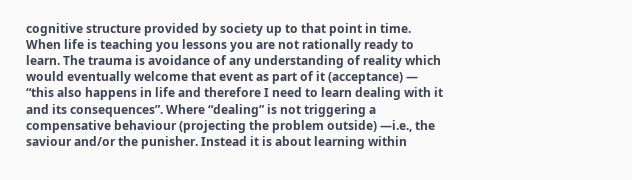cognitive structure provided by society up to that point in time. When life is teaching you lessons you are not rationally ready to learn. The trauma is avoidance of any understanding of reality which would eventually welcome that event as part of it (acceptance) — “this also happens in life and therefore I need to learn dealing with it and its consequences”. Where “dealing” is not triggering a compensative behaviour (projecting the problem outside) —i.e., the saviour and/or the punisher. Instead it is about learning within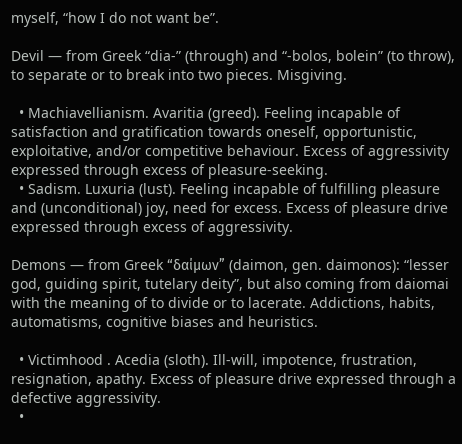myself, “how I do not want be”.

Devil — from Greek “dia-” (through) and “-bolos, bolein” (to throw), to separate or to break into two pieces. Misgiving.

  • Machiavellianism. Avaritia (greed). Feeling incapable of satisfaction and gratification towards oneself, opportunistic, exploitative, and/or competitive behaviour. Excess of aggressivity expressed through excess of pleasure-seeking.
  • Sadism. Luxuria (lust). Feeling incapable of fulfilling pleasure and (unconditional) joy, need for excess. Excess of pleasure drive expressed through excess of aggressivity.

Demons — from Greek “δαίμων” (daimon, gen. daimonos): “lesser god, guiding spirit, tutelary deity”, but also coming from daiomai with the meaning of to divide or to lacerate. Addictions, habits, automatisms, cognitive biases and heuristics.

  • Victimhood . Acedia (sloth). Ill-will, impotence, frustration, resignation, apathy. Excess of pleasure drive expressed through a defective aggressivity.
  •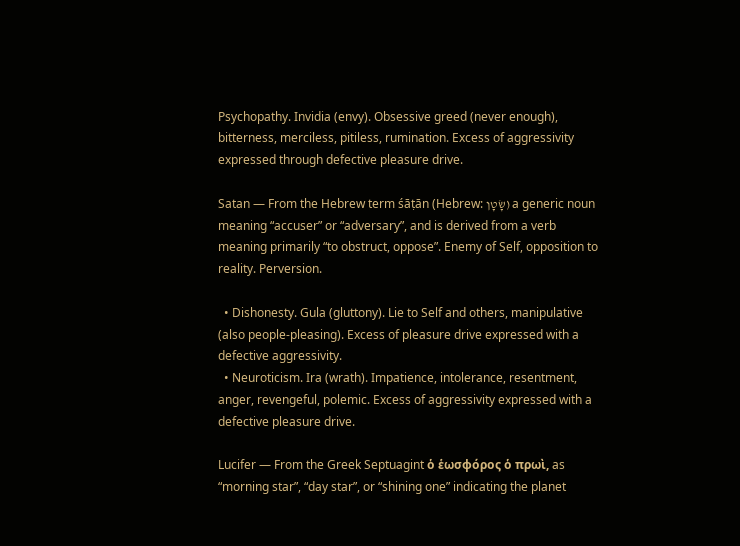Psychopathy. Invidia (envy). Obsessive greed (never enough), bitterness, merciless, pitiless, rumination. Excess of aggressivity expressed through defective pleasure drive.

Satan — From the Hebrew term śāṭān (Hebrew: שָׂטָן) a generic noun meaning “accuser” or “adversary”, and is derived from a verb meaning primarily “to obstruct, oppose”. Enemy of Self, opposition to reality. Perversion.

  • Dishonesty. Gula (gluttony). Lie to Self and others, manipulative (also people-pleasing). Excess of pleasure drive expressed with a defective aggressivity.
  • Neuroticism. Ira (wrath). Impatience, intolerance, resentment, anger, revengeful, polemic. Excess of aggressivity expressed with a defective pleasure drive.

Lucifer — From the Greek Septuagint ὁ ἑωσφόρος ὁ πρωὶ, as “morning star”, “day star”, or “shining one” indicating the planet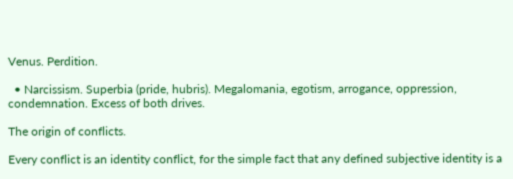Venus. Perdition.

  • Narcissism. Superbia (pride, hubris). Megalomania, egotism, arrogance, oppression, condemnation. Excess of both drives.

The origin of conflicts.

Every conflict is an identity conflict, for the simple fact that any defined subjective identity is a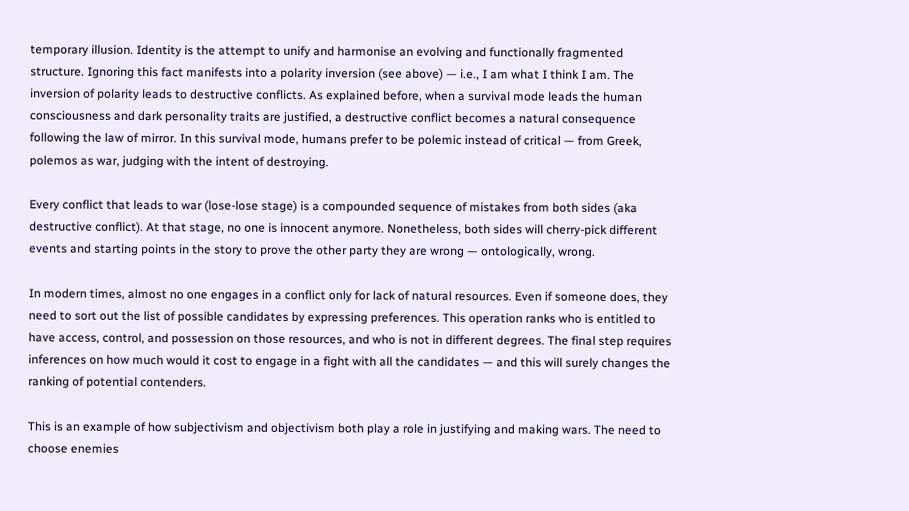temporary illusion. Identity is the attempt to unify and harmonise an evolving and functionally fragmented structure. Ignoring this fact manifests into a polarity inversion (see above) — i.e., I am what I think I am. The inversion of polarity leads to destructive conflicts. As explained before, when a survival mode leads the human consciousness and dark personality traits are justified, a destructive conflict becomes a natural consequence following the law of mirror. In this survival mode, humans prefer to be polemic instead of critical — from Greek, polemos as war, judging with the intent of destroying.

Every conflict that leads to war (lose-lose stage) is a compounded sequence of mistakes from both sides (aka destructive conflict). At that stage, no one is innocent anymore. Nonetheless, both sides will cherry-pick different events and starting points in the story to prove the other party they are wrong — ontologically, wrong.

In modern times, almost no one engages in a conflict only for lack of natural resources. Even if someone does, they need to sort out the list of possible candidates by expressing preferences. This operation ranks who is entitled to have access, control, and possession on those resources, and who is not in different degrees. The final step requires inferences on how much would it cost to engage in a fight with all the candidates — and this will surely changes the ranking of potential contenders.

This is an example of how subjectivism and objectivism both play a role in justifying and making wars. The need to choose enemies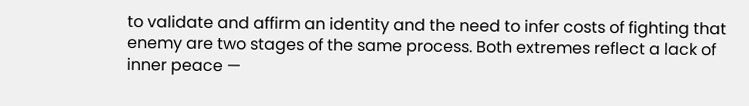to validate and affirm an identity and the need to infer costs of fighting that enemy are two stages of the same process. Both extremes reflect a lack of inner peace —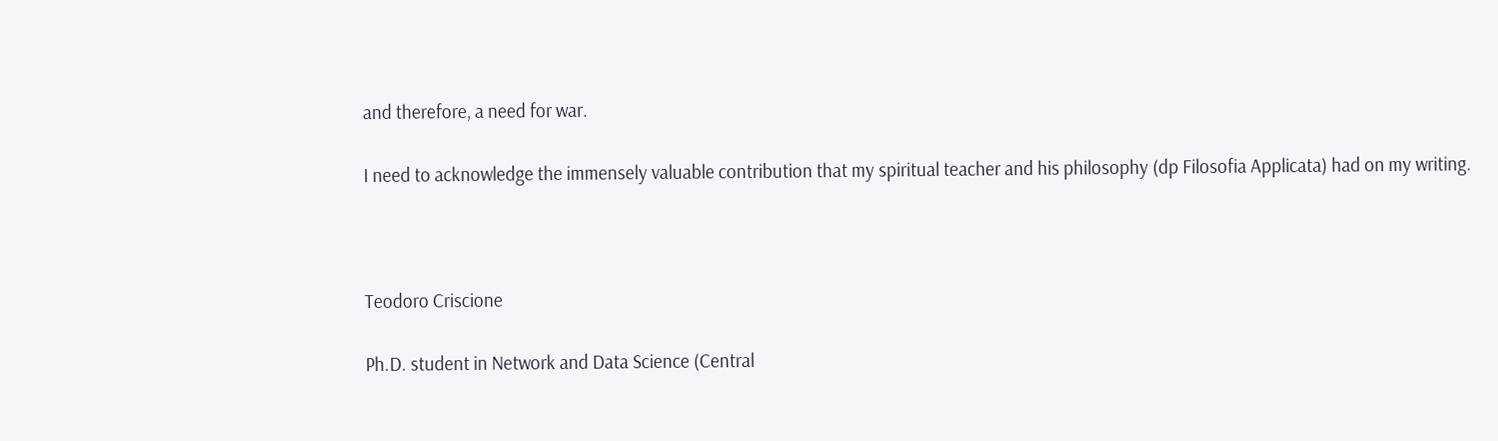and therefore, a need for war.

I need to acknowledge the immensely valuable contribution that my spiritual teacher and his philosophy (dp Filosofia Applicata) had on my writing.



Teodoro Criscione

Ph.D. student in Network and Data Science (Central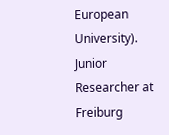European University). Junior Researcher at Freiburg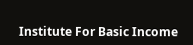Institute For Basic Income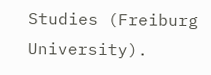Studies (Freiburg University).